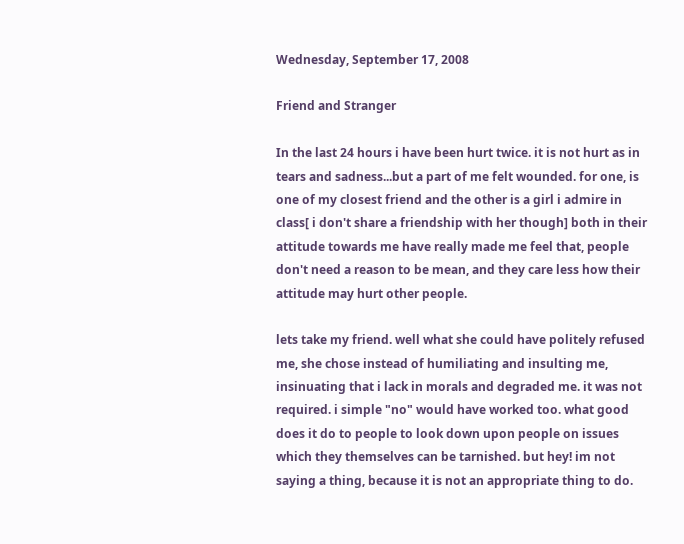Wednesday, September 17, 2008

Friend and Stranger

In the last 24 hours i have been hurt twice. it is not hurt as in tears and sadness...but a part of me felt wounded. for one, is one of my closest friend and the other is a girl i admire in class[ i don't share a friendship with her though] both in their attitude towards me have really made me feel that, people don't need a reason to be mean, and they care less how their attitude may hurt other people.

lets take my friend. well what she could have politely refused me, she chose instead of humiliating and insulting me, insinuating that i lack in morals and degraded me. it was not required. i simple "no" would have worked too. what good does it do to people to look down upon people on issues which they themselves can be tarnished. but hey! im not saying a thing, because it is not an appropriate thing to do.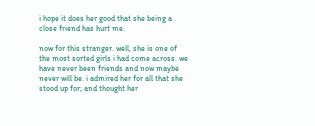i hope it does her good that she being a close friend has hurt me.

now for this stranger. well, she is one of the most sorted girls i had come across. we have never been friends and now maybe never will be. i admired her for all that she stood up for; and thought her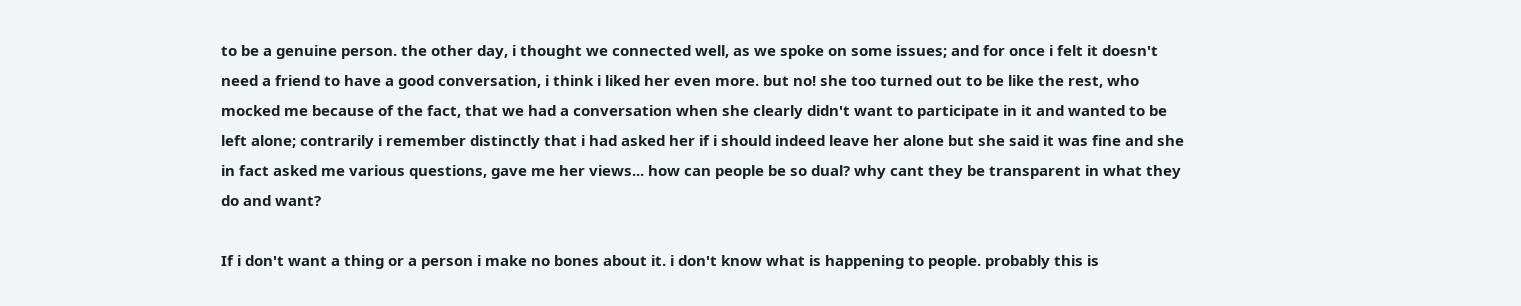to be a genuine person. the other day, i thought we connected well, as we spoke on some issues; and for once i felt it doesn't need a friend to have a good conversation, i think i liked her even more. but no! she too turned out to be like the rest, who mocked me because of the fact, that we had a conversation when she clearly didn't want to participate in it and wanted to be left alone; contrarily i remember distinctly that i had asked her if i should indeed leave her alone but she said it was fine and she in fact asked me various questions, gave me her views... how can people be so dual? why cant they be transparent in what they do and want?

If i don't want a thing or a person i make no bones about it. i don't know what is happening to people. probably this is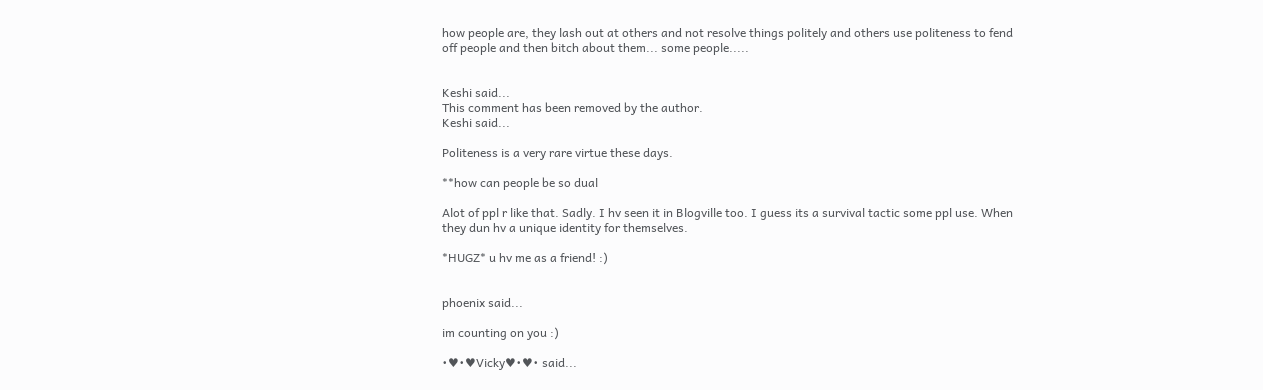how people are, they lash out at others and not resolve things politely and others use politeness to fend off people and then bitch about them... some people.....


Keshi said...
This comment has been removed by the author.
Keshi said...

Politeness is a very rare virtue these days.

**how can people be so dual

Alot of ppl r like that. Sadly. I hv seen it in Blogville too. I guess its a survival tactic some ppl use. When they dun hv a unique identity for themselves.

*HUGZ* u hv me as a friend! :)


phoenix said...

im counting on you :)

•♥•♥Vicky♥•♥• said...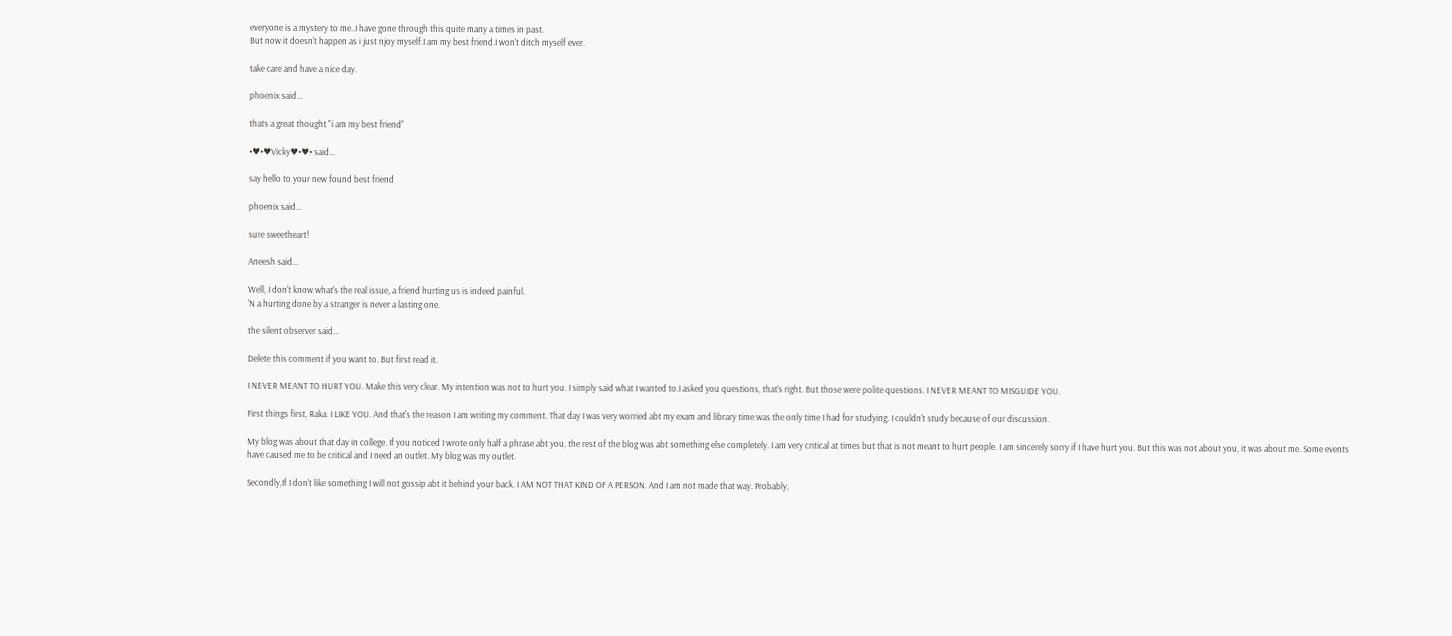everyone is a mystery to me..I have gone through this quite many a times in past.
But now it doesn't happen as i just njoy myself.I am my best friend.I won't ditch myself ever.

take care and have a nice day.

phoenix said...

thats a great thought "i am my best friend"

•♥•♥Vicky♥•♥• said...

say hello to your new found best friend

phoenix said...

sure sweetheart!

Aneesh said...

Well, I don't know what's the real issue, a friend hurting us is indeed painful.
'N a hurting done by a stranger is never a lasting one.

the silent observer said...

Delete this comment if you want to. But first read it.

I NEVER MEANT TO HURT YOU. Make this very clear. My intention was not to hurt you. I simply said what I wanted to.I asked you questions, that's right. But those were polite questions. I NEVER MEANT TO MISGUIDE YOU.

First things first, Raka. I LIKE YOU. And that's the reason I am writing my comment. That day I was very worried abt my exam and library time was the only time I had for studying. I couldn't study because of our discussion.

My blog was about that day in college. If you noticed I wrote only half a phrase abt you, the rest of the blog was abt something else completely. I am very critical at times but that is not meant to hurt people. I am sincerely sorry if I have hurt you. But this was not about you, it was about me. Some events have caused me to be critical and I need an outlet. My blog was my outlet.

Secondly,If I don't like something I will not gossip abt it behind your back. I AM NOT THAT KIND OF A PERSON. And I am not made that way. Probably,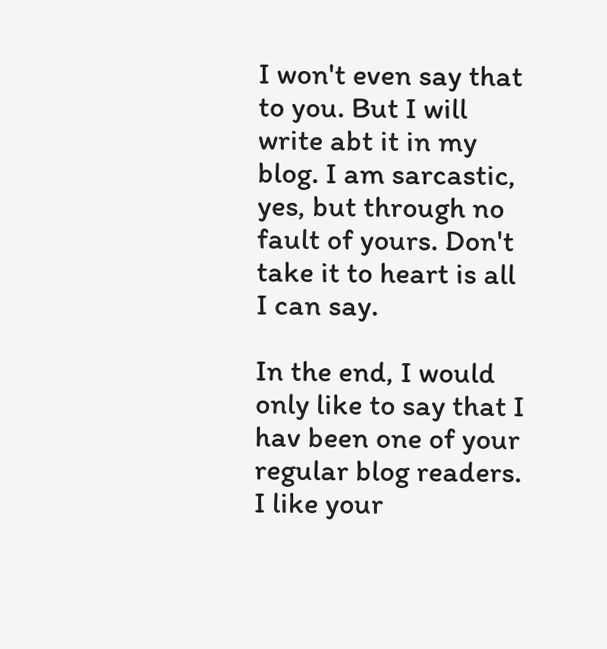I won't even say that to you. But I will write abt it in my blog. I am sarcastic, yes, but through no fault of yours. Don't take it to heart is all I can say.

In the end, I would only like to say that I hav been one of your regular blog readers. I like your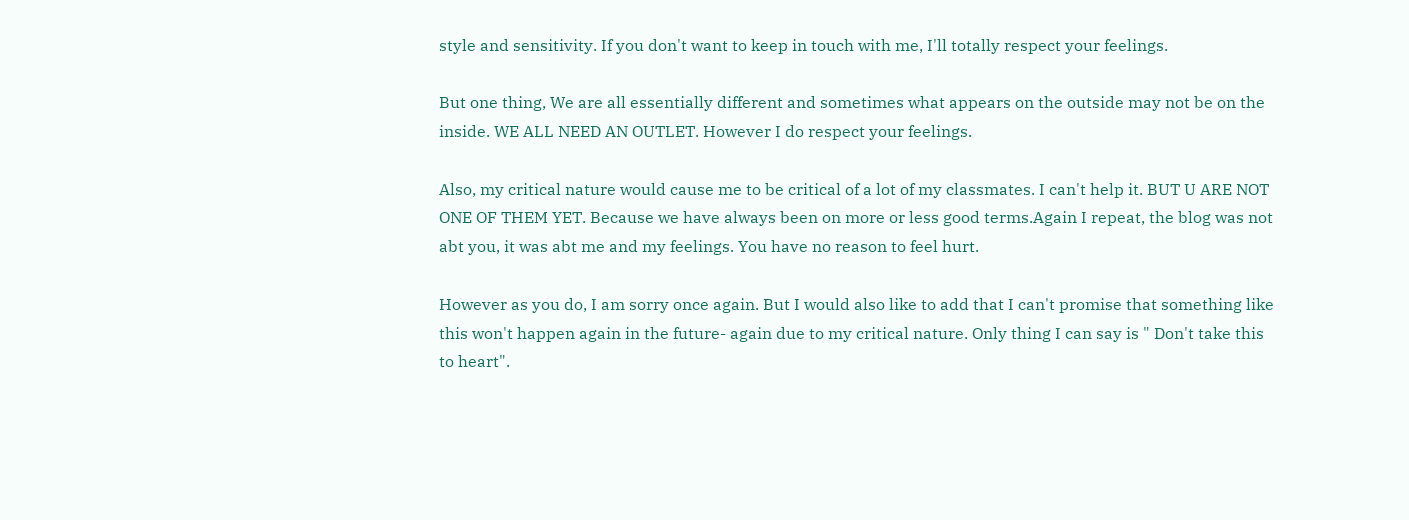style and sensitivity. If you don't want to keep in touch with me, I'll totally respect your feelings.

But one thing, We are all essentially different and sometimes what appears on the outside may not be on the inside. WE ALL NEED AN OUTLET. However I do respect your feelings.

Also, my critical nature would cause me to be critical of a lot of my classmates. I can't help it. BUT U ARE NOT ONE OF THEM YET. Because we have always been on more or less good terms.Again I repeat, the blog was not abt you, it was abt me and my feelings. You have no reason to feel hurt.

However as you do, I am sorry once again. But I would also like to add that I can't promise that something like this won't happen again in the future- again due to my critical nature. Only thing I can say is " Don't take this to heart".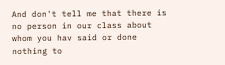And don't tell me that there is no person in our class about whom you hav said or done nothing to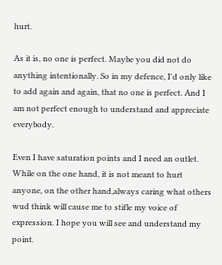hurt.

As it is, no one is perfect. Maybe you did not do anything intentionally. So in my defence, I'd only like to add again and again, that no one is perfect. And I am not perfect enough to understand and appreciate everybody.

Even I have saturation points and I need an outlet. While on the one hand, it is not meant to hurt anyone, on the other hand,always caring what others wud think will cause me to stifle my voice of expression. I hope you will see and understand my point.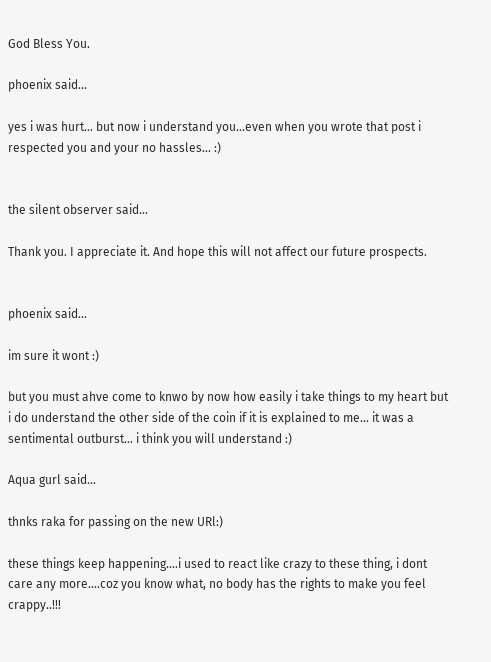God Bless You.

phoenix said...

yes i was hurt... but now i understand you...even when you wrote that post i respected you and your no hassles... :)


the silent observer said...

Thank you. I appreciate it. And hope this will not affect our future prospects.


phoenix said...

im sure it wont :)

but you must ahve come to knwo by now how easily i take things to my heart but i do understand the other side of the coin if it is explained to me... it was a sentimental outburst... i think you will understand :)

Aqua gurl said...

thnks raka for passing on the new URl:)

these things keep happening....i used to react like crazy to these thing, i dont care any more....coz you know what, no body has the rights to make you feel crappy..!!!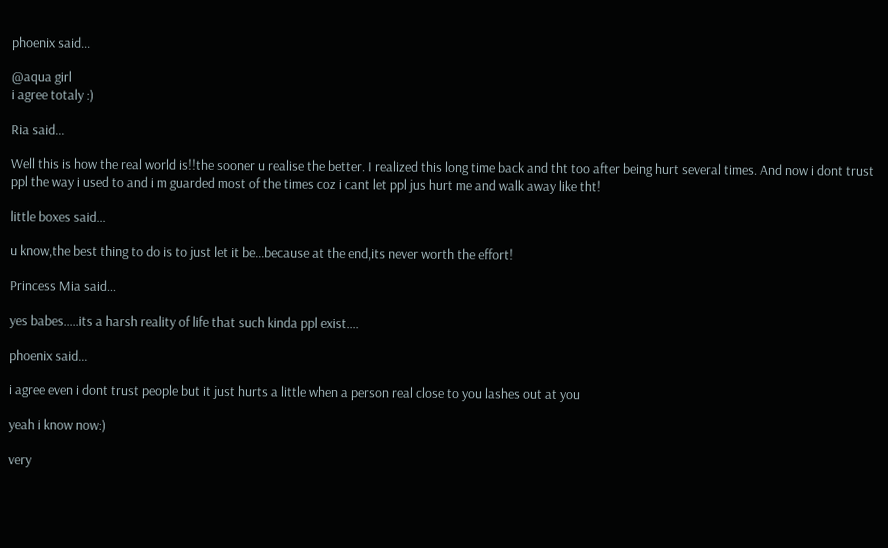phoenix said...

@aqua girl
i agree totaly :)

Ria said...

Well this is how the real world is!!the sooner u realise the better. I realized this long time back and tht too after being hurt several times. And now i dont trust ppl the way i used to and i m guarded most of the times coz i cant let ppl jus hurt me and walk away like tht!

little boxes said...

u know,the best thing to do is to just let it be...because at the end,its never worth the effort!

Princess Mia said...

yes babes.....its a harsh reality of life that such kinda ppl exist....

phoenix said...

i agree even i dont trust people but it just hurts a little when a person real close to you lashes out at you

yeah i know now:)

very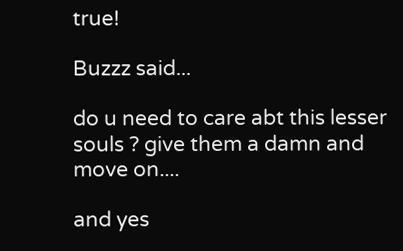true!

Buzzz said...

do u need to care abt this lesser souls ? give them a damn and move on....

and yes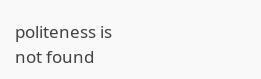politeness is not found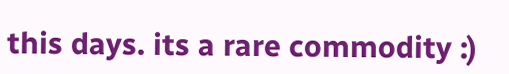this days. its a rare commodity :)